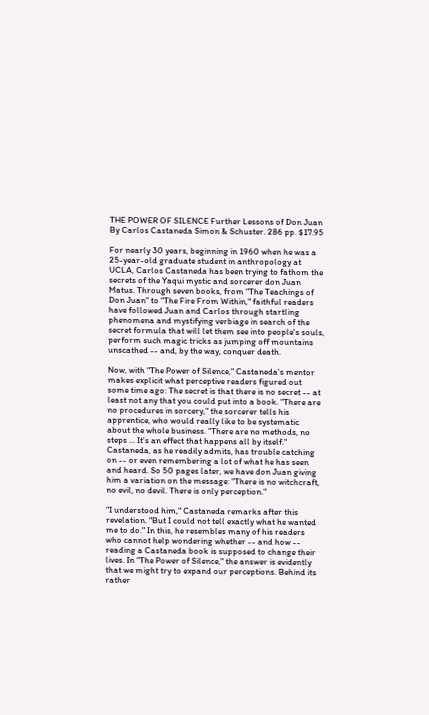THE POWER OF SILENCE Further Lessons of Don Juan By Carlos Castaneda Simon & Schuster. 286 pp. $17.95

For nearly 30 years, beginning in 1960 when he was a 25-year-old graduate student in anthropology at UCLA, Carlos Castaneda has been trying to fathom the secrets of the Yaqui mystic and sorcerer don Juan Matus. Through seven books, from "The Teachings of Don Juan" to "The Fire From Within," faithful readers have followed Juan and Carlos through startling phenomena and mystifying verbiage in search of the secret formula that will let them see into people's souls, perform such magic tricks as jumping off mountains unscathed -- and, by the way, conquer death.

Now, with "The Power of Silence," Castaneda's mentor makes explicit what perceptive readers figured out some time ago: The secret is that there is no secret -- at least not any that you could put into a book. "There are no procedures in sorcery," the sorcerer tells his apprentice, who would really like to be systematic about the whole business. "There are no methods, no steps ... It's an effect that happens all by itself." Castaneda, as he readily admits, has trouble catching on -- or even remembering a lot of what he has seen and heard. So 50 pages later, we have don Juan giving him a variation on the message: "There is no witchcraft, no evil, no devil. There is only perception."

"I understood him," Castaneda remarks after this revelation. "But I could not tell exactly what he wanted me to do." In this, he resembles many of his readers who cannot help wondering whether -- and how -- reading a Castaneda book is supposed to change their lives. In "The Power of Silence," the answer is evidently that we might try to expand our perceptions. Behind its rather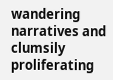wandering narratives and clumsily proliferating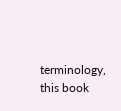terminology, this book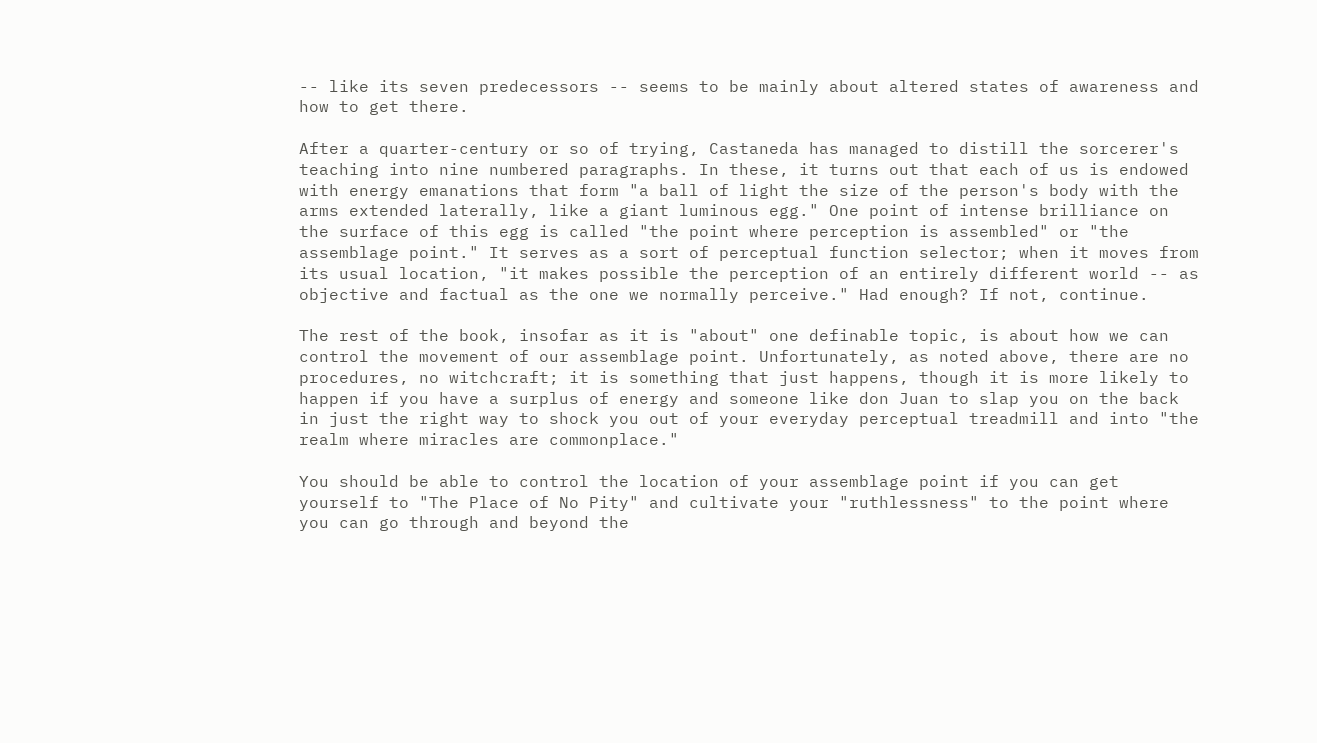-- like its seven predecessors -- seems to be mainly about altered states of awareness and how to get there.

After a quarter-century or so of trying, Castaneda has managed to distill the sorcerer's teaching into nine numbered paragraphs. In these, it turns out that each of us is endowed with energy emanations that form "a ball of light the size of the person's body with the arms extended laterally, like a giant luminous egg." One point of intense brilliance on the surface of this egg is called "the point where perception is assembled" or "the assemblage point." It serves as a sort of perceptual function selector; when it moves from its usual location, "it makes possible the perception of an entirely different world -- as objective and factual as the one we normally perceive." Had enough? If not, continue.

The rest of the book, insofar as it is "about" one definable topic, is about how we can control the movement of our assemblage point. Unfortunately, as noted above, there are no procedures, no witchcraft; it is something that just happens, though it is more likely to happen if you have a surplus of energy and someone like don Juan to slap you on the back in just the right way to shock you out of your everyday perceptual treadmill and into "the realm where miracles are commonplace."

You should be able to control the location of your assemblage point if you can get yourself to "The Place of No Pity" and cultivate your "ruthlessness" to the point where you can go through and beyond the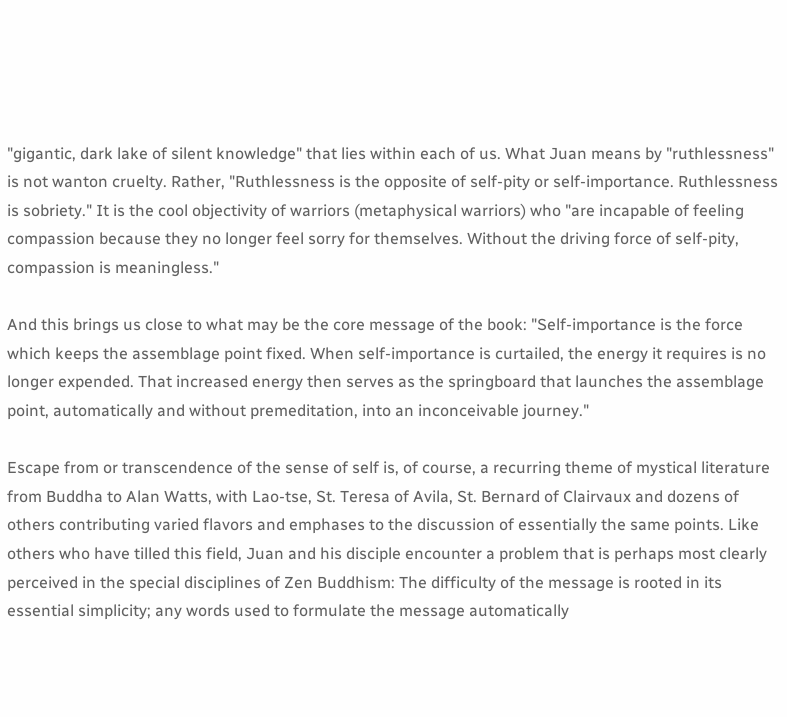"gigantic, dark lake of silent knowledge" that lies within each of us. What Juan means by "ruthlessness" is not wanton cruelty. Rather, "Ruthlessness is the opposite of self-pity or self-importance. Ruthlessness is sobriety." It is the cool objectivity of warriors (metaphysical warriors) who "are incapable of feeling compassion because they no longer feel sorry for themselves. Without the driving force of self-pity, compassion is meaningless."

And this brings us close to what may be the core message of the book: "Self-importance is the force which keeps the assemblage point fixed. When self-importance is curtailed, the energy it requires is no longer expended. That increased energy then serves as the springboard that launches the assemblage point, automatically and without premeditation, into an inconceivable journey."

Escape from or transcendence of the sense of self is, of course, a recurring theme of mystical literature from Buddha to Alan Watts, with Lao-tse, St. Teresa of Avila, St. Bernard of Clairvaux and dozens of others contributing varied flavors and emphases to the discussion of essentially the same points. Like others who have tilled this field, Juan and his disciple encounter a problem that is perhaps most clearly perceived in the special disciplines of Zen Buddhism: The difficulty of the message is rooted in its essential simplicity; any words used to formulate the message automatically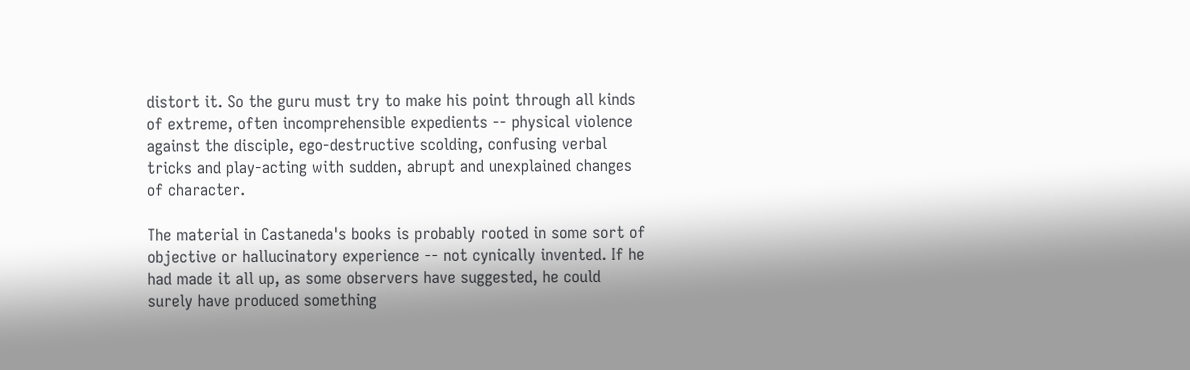distort it. So the guru must try to make his point through all kinds of extreme, often incomprehensible expedients -- physical violence against the disciple, ego-destructive scolding, confusing verbal tricks and play-acting with sudden, abrupt and unexplained changes of character.

The material in Castaneda's books is probably rooted in some sort of objective or hallucinatory experience -- not cynically invented. If he had made it all up, as some observers have suggested, he could surely have produced something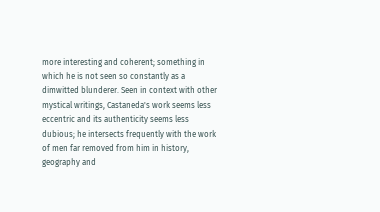more interesting and coherent; something in which he is not seen so constantly as a dimwitted blunderer. Seen in context with other mystical writings, Castaneda's work seems less eccentric and its authenticity seems less dubious; he intersects frequently with the work of men far removed from him in history, geography and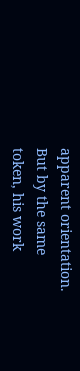apparent orientation. But by the same token, his work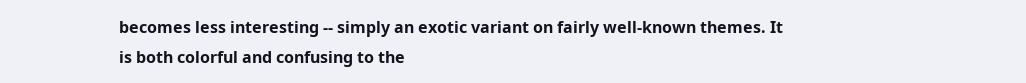becomes less interesting -- simply an exotic variant on fairly well-known themes. It is both colorful and confusing to the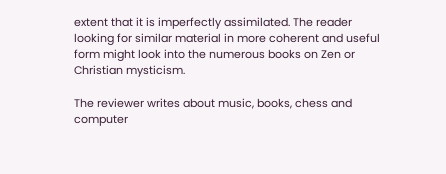extent that it is imperfectly assimilated. The reader looking for similar material in more coherent and useful form might look into the numerous books on Zen or Christian mysticism.

The reviewer writes about music, books, chess and computer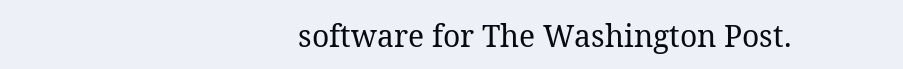software for The Washington Post.